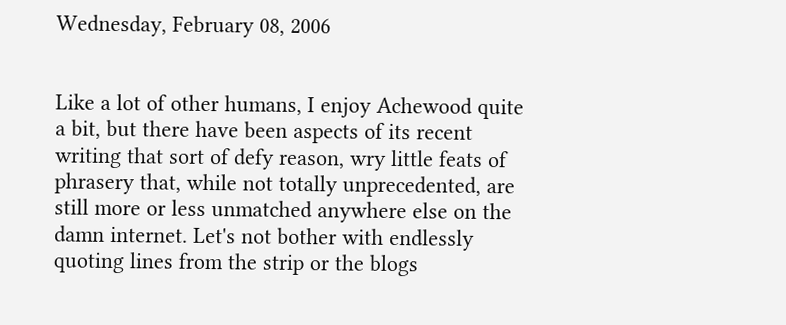Wednesday, February 08, 2006


Like a lot of other humans, I enjoy Achewood quite a bit, but there have been aspects of its recent writing that sort of defy reason, wry little feats of phrasery that, while not totally unprecedented, are still more or less unmatched anywhere else on the damn internet. Let's not bother with endlessly quoting lines from the strip or the blogs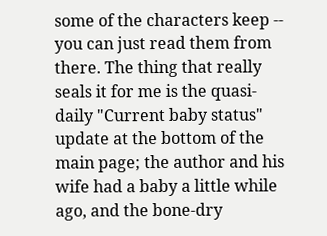some of the characters keep -- you can just read them from there. The thing that really seals it for me is the quasi-daily "Current baby status" update at the bottom of the main page; the author and his wife had a baby a little while ago, and the bone-dry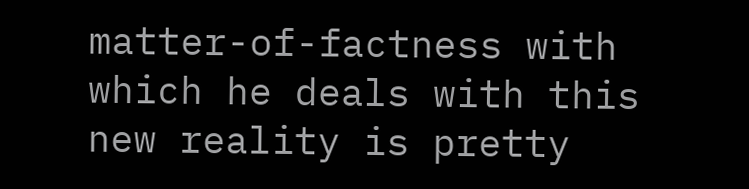matter-of-factness with which he deals with this new reality is pretty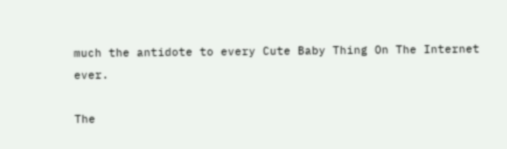much the antidote to every Cute Baby Thing On The Internet ever.

The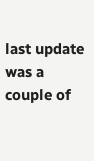last update was a couple of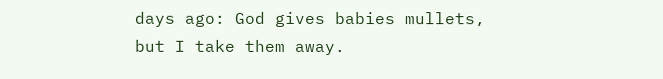days ago: God gives babies mullets, but I take them away.